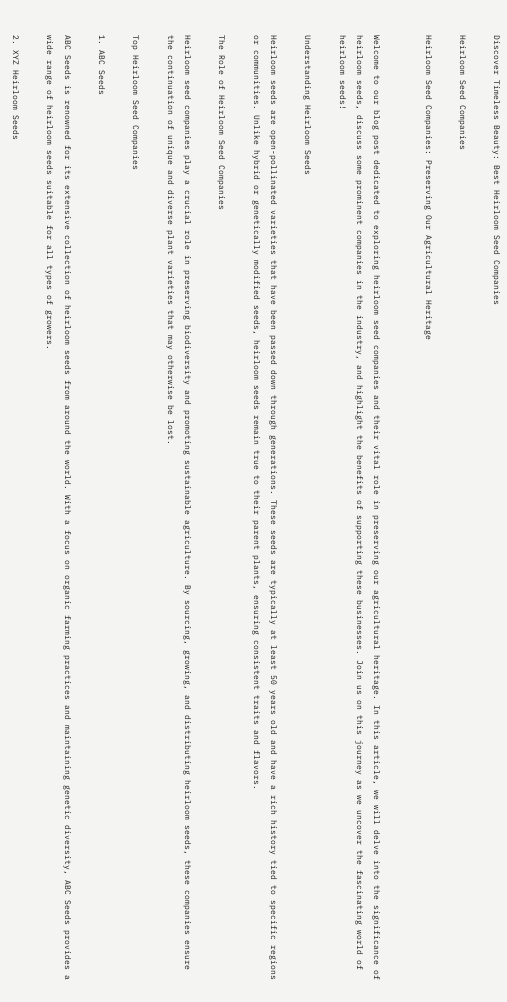Discover Timeless Beauty: Best Heirloom Seed Companies

Heirloom Seed Companies

Heirloom Seed Companies: Preserving Our Agricultural Heritage


Welcome to our blog post dedicated to exploring heirloom seed companies and their vital role in preserving our agricultural heritage. In this article, we will delve into the significance of heirloom seeds, discuss some prominent companies in the industry, and highlight the benefits of supporting these businesses. Join us on this journey as we uncover the fascinating world of heirloom seeds!

Understanding Heirloom Seeds

Heirloom seeds are open-pollinated varieties that have been passed down through generations. These seeds are typically at least 50 years old and have a rich history tied to specific regions or communities. Unlike hybrid or genetically modified seeds, heirloom seeds remain true to their parent plants, ensuring consistent traits and flavors.

The Role of Heirloom Seed Companies

Heirloom seed companies play a crucial role in preserving biodiversity and promoting sustainable agriculture. By sourcing, growing, and distributing heirloom seeds, these companies ensure the continuation of unique and diverse plant varieties that may otherwise be lost.

Top Heirloom Seed Companies

1. ABC Seeds

ABC Seeds is renowned for its extensive collection of heirloom seeds from around the world. With a focus on organic farming practices and maintaining genetic diversity, ABC Seeds provides a wide range of heirloom seeds suitable for all types of growers.

2. XYZ Heirloom Seeds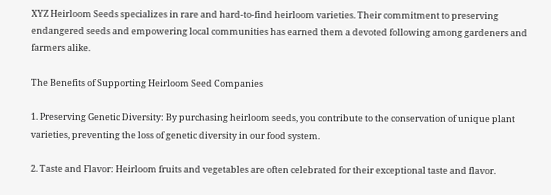XYZ Heirloom Seeds specializes in rare and hard-to-find heirloom varieties. Their commitment to preserving endangered seeds and empowering local communities has earned them a devoted following among gardeners and farmers alike.

The Benefits of Supporting Heirloom Seed Companies

1. Preserving Genetic Diversity: By purchasing heirloom seeds, you contribute to the conservation of unique plant varieties, preventing the loss of genetic diversity in our food system.

2. Taste and Flavor: Heirloom fruits and vegetables are often celebrated for their exceptional taste and flavor.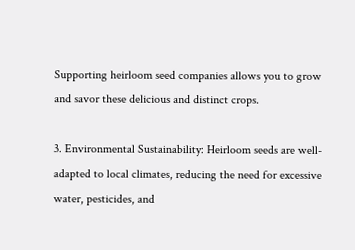Supporting heirloom seed companies allows you to grow and savor these delicious and distinct crops.

3. Environmental Sustainability: Heirloom seeds are well-adapted to local climates, reducing the need for excessive water, pesticides, and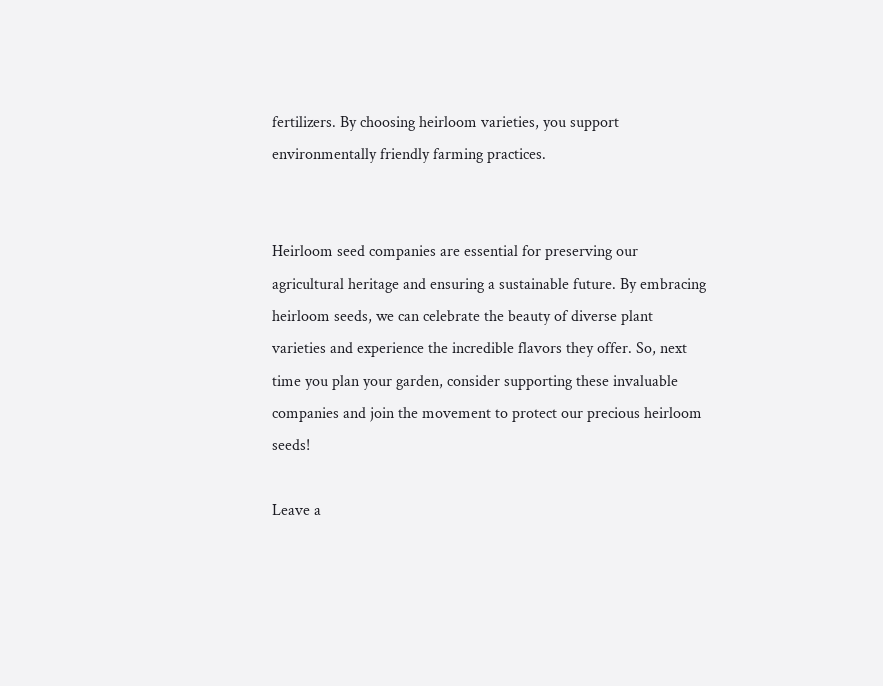fertilizers. By choosing heirloom varieties, you support environmentally friendly farming practices.


Heirloom seed companies are essential for preserving our agricultural heritage and ensuring a sustainable future. By embracing heirloom seeds, we can celebrate the beauty of diverse plant varieties and experience the incredible flavors they offer. So, next time you plan your garden, consider supporting these invaluable companies and join the movement to protect our precious heirloom seeds!

Leave a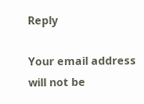Reply

Your email address will not be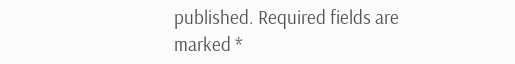published. Required fields are marked *